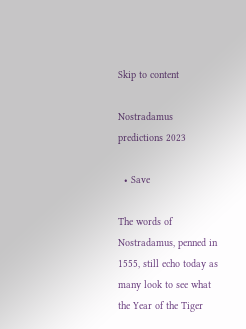Skip to content

Nostradamus predictions 2023

  • Save

The words of Nostradamus, penned in 1555, still echo today as many look to see what the Year of the Tiger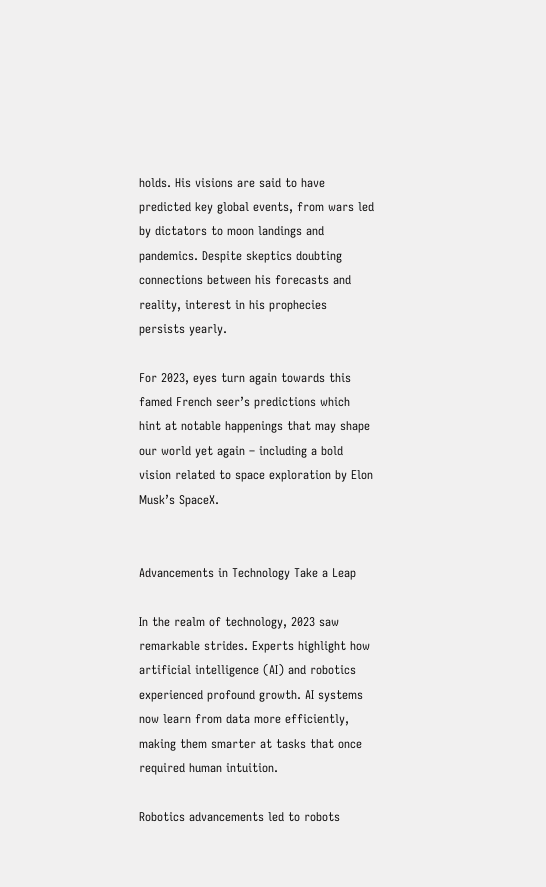holds. His visions are said to have predicted key global events, from wars led by dictators to moon landings and pandemics. Despite skeptics doubting connections between his forecasts and reality, interest in his prophecies persists yearly.

For 2023, eyes turn again towards this famed French seer’s predictions which hint at notable happenings that may shape our world yet again – including a bold vision related to space exploration by Elon Musk’s SpaceX.


Advancements in Technology Take a Leap

In the realm of technology, 2023 saw remarkable strides. Experts highlight how artificial intelligence (AI) and robotics experienced profound growth. AI systems now learn from data more efficiently, making them smarter at tasks that once required human intuition.

Robotics advancements led to robots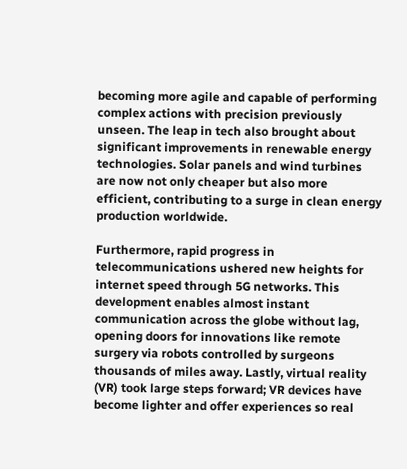becoming more agile and capable of performing complex actions with precision previously unseen. The leap in tech also brought about significant improvements in renewable energy technologies. Solar panels and wind turbines are now not only cheaper but also more efficient, contributing to a surge in clean energy production worldwide.

Furthermore, rapid progress in telecommunications ushered new heights for internet speed through 5G networks. This development enables almost instant communication across the globe without lag, opening doors for innovations like remote surgery via robots controlled by surgeons thousands of miles away. Lastly, virtual reality (VR) took large steps forward; VR devices have become lighter and offer experiences so real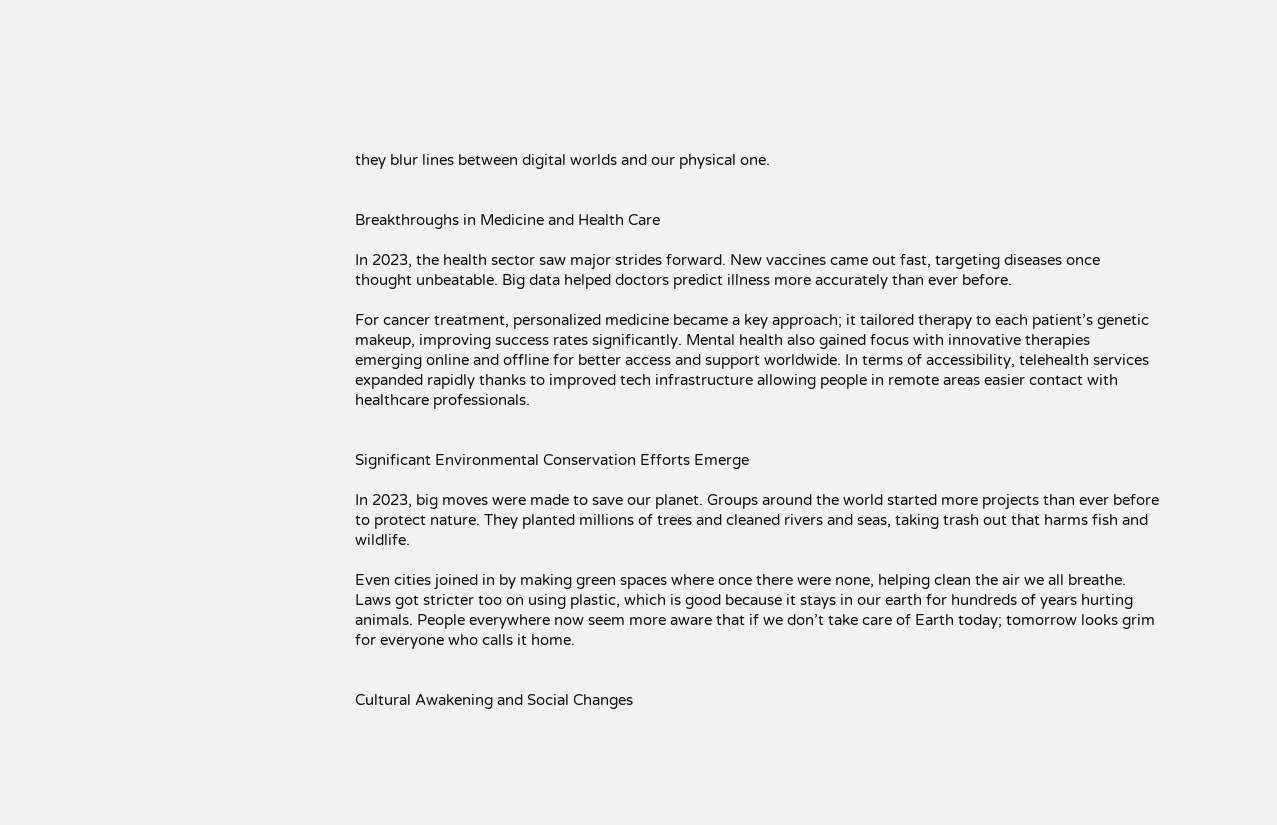they blur lines between digital worlds and our physical one.


Breakthroughs in Medicine and Health Care

In 2023, the health sector saw major strides forward. New vaccines came out fast, targeting diseases once thought unbeatable. Big data helped doctors predict illness more accurately than ever before.

For cancer treatment, personalized medicine became a key approach; it tailored therapy to each patient’s genetic makeup, improving success rates significantly. Mental health also gained focus with innovative therapies emerging online and offline for better access and support worldwide. In terms of accessibility, telehealth services expanded rapidly thanks to improved tech infrastructure allowing people in remote areas easier contact with healthcare professionals.


Significant Environmental Conservation Efforts Emerge

In 2023, big moves were made to save our planet. Groups around the world started more projects than ever before to protect nature. They planted millions of trees and cleaned rivers and seas, taking trash out that harms fish and wildlife.

Even cities joined in by making green spaces where once there were none, helping clean the air we all breathe. Laws got stricter too on using plastic, which is good because it stays in our earth for hundreds of years hurting animals. People everywhere now seem more aware that if we don’t take care of Earth today; tomorrow looks grim for everyone who calls it home.


Cultural Awakening and Social Changes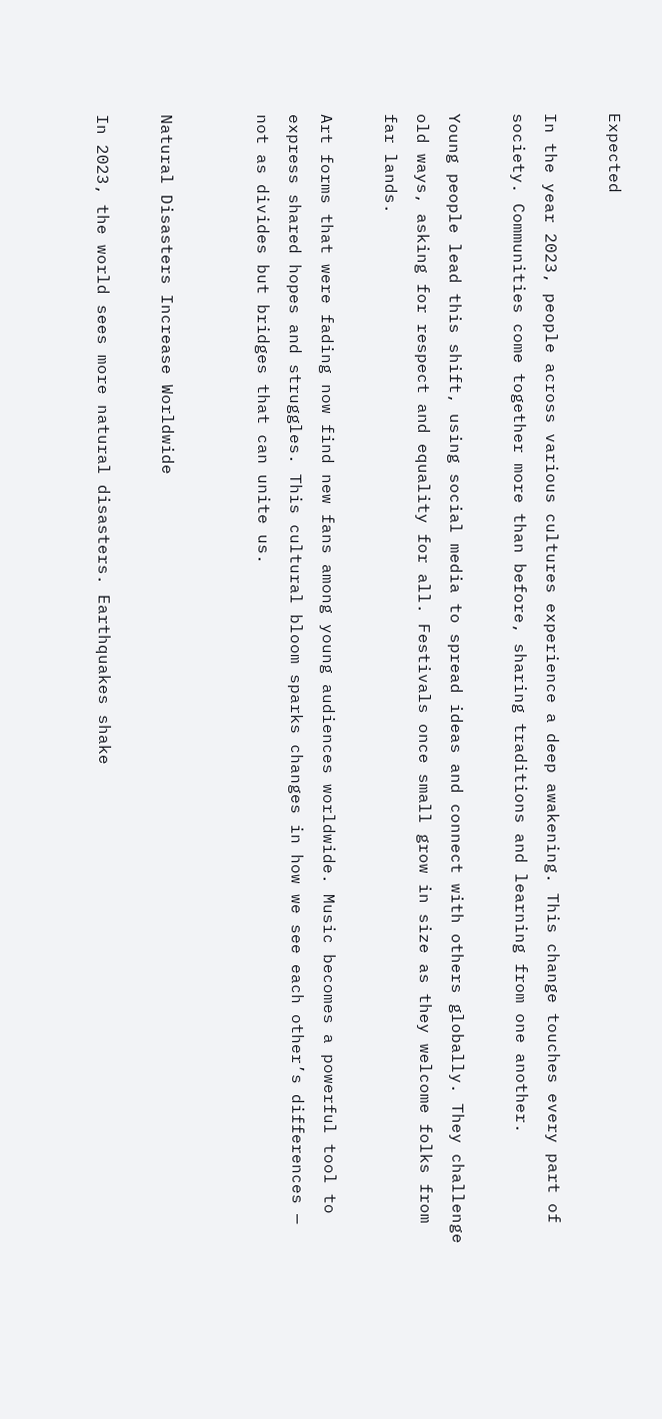Expected

In the year 2023, people across various cultures experience a deep awakening. This change touches every part of society. Communities come together more than before, sharing traditions and learning from one another.

Young people lead this shift, using social media to spread ideas and connect with others globally. They challenge old ways, asking for respect and equality for all. Festivals once small grow in size as they welcome folks from far lands.

Art forms that were fading now find new fans among young audiences worldwide. Music becomes a powerful tool to express shared hopes and struggles. This cultural bloom sparks changes in how we see each other’s differences — not as divides but bridges that can unite us.


Natural Disasters Increase Worldwide

In 2023, the world sees more natural disasters. Earthquakes shake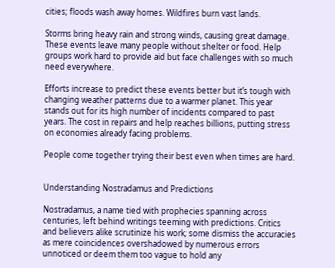cities; floods wash away homes. Wildfires burn vast lands.

Storms bring heavy rain and strong winds, causing great damage. These events leave many people without shelter or food. Help groups work hard to provide aid but face challenges with so much need everywhere.

Efforts increase to predict these events better but it’s tough with changing weather patterns due to a warmer planet. This year stands out for its high number of incidents compared to past years. The cost in repairs and help reaches billions, putting stress on economies already facing problems.

People come together trying their best even when times are hard.


Understanding Nostradamus and Predictions

Nostradamus, a name tied with prophecies spanning across centuries, left behind writings teeming with predictions. Critics and believers alike scrutinize his work; some dismiss the accuracies as mere coincidences overshadowed by numerous errors unnoticed or deem them too vague to hold any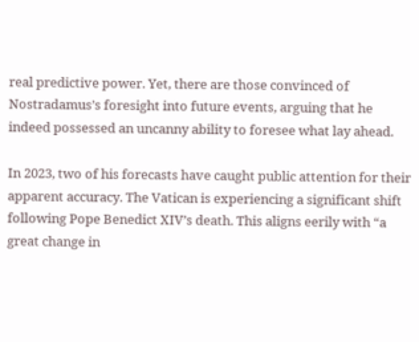real predictive power. Yet, there are those convinced of Nostradamus’s foresight into future events, arguing that he indeed possessed an uncanny ability to foresee what lay ahead.

In 2023, two of his forecasts have caught public attention for their apparent accuracy. The Vatican is experiencing a significant shift following Pope Benedict XIV’s death. This aligns eerily with “a great change in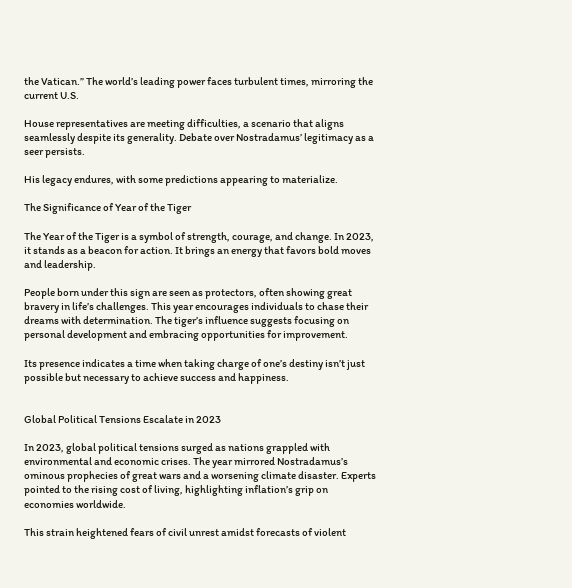the Vatican.” The world’s leading power faces turbulent times, mirroring the current U.S.

House representatives are meeting difficulties, a scenario that aligns seamlessly despite its generality. Debate over Nostradamus’ legitimacy as a seer persists.

His legacy endures, with some predictions appearing to materialize.

The Significance of Year of the Tiger

The Year of the Tiger is a symbol of strength, courage, and change. In 2023, it stands as a beacon for action. It brings an energy that favors bold moves and leadership.

People born under this sign are seen as protectors, often showing great bravery in life’s challenges. This year encourages individuals to chase their dreams with determination. The tiger’s influence suggests focusing on personal development and embracing opportunities for improvement.

Its presence indicates a time when taking charge of one’s destiny isn’t just possible but necessary to achieve success and happiness.


Global Political Tensions Escalate in 2023

In 2023, global political tensions surged as nations grappled with environmental and economic crises. The year mirrored Nostradamus’s ominous prophecies of great wars and a worsening climate disaster. Experts pointed to the rising cost of living, highlighting inflation’s grip on economies worldwide.

This strain heightened fears of civil unrest amidst forecasts of violent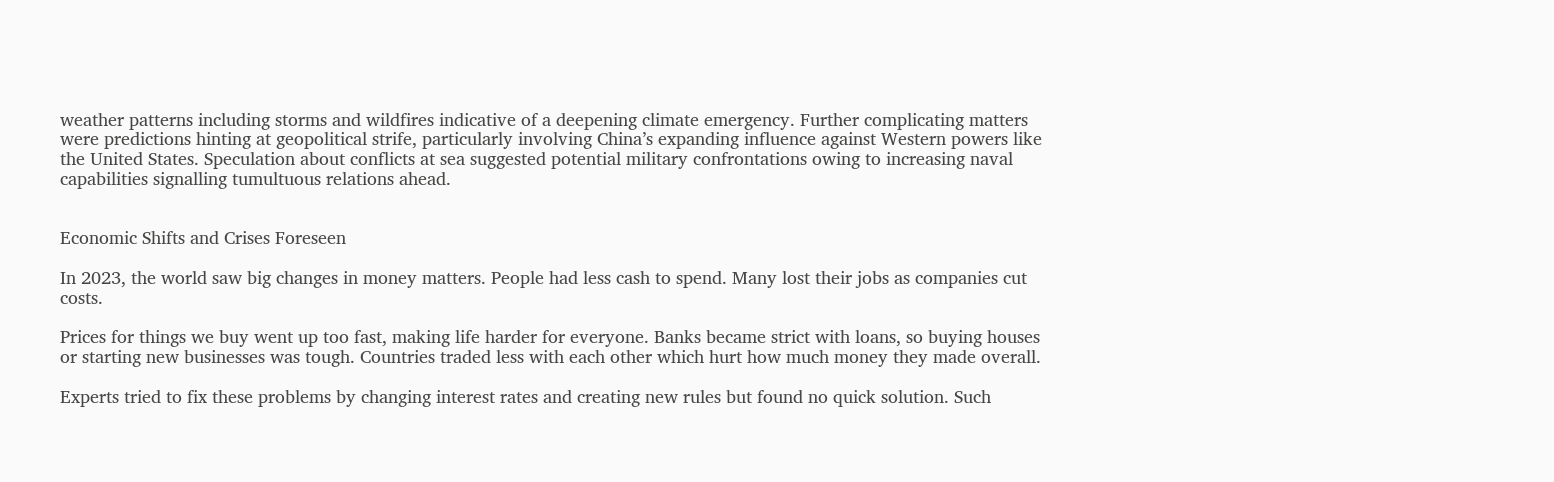weather patterns including storms and wildfires indicative of a deepening climate emergency. Further complicating matters were predictions hinting at geopolitical strife, particularly involving China’s expanding influence against Western powers like the United States. Speculation about conflicts at sea suggested potential military confrontations owing to increasing naval capabilities signalling tumultuous relations ahead.


Economic Shifts and Crises Foreseen

In 2023, the world saw big changes in money matters. People had less cash to spend. Many lost their jobs as companies cut costs.

Prices for things we buy went up too fast, making life harder for everyone. Banks became strict with loans, so buying houses or starting new businesses was tough. Countries traded less with each other which hurt how much money they made overall.

Experts tried to fix these problems by changing interest rates and creating new rules but found no quick solution. Such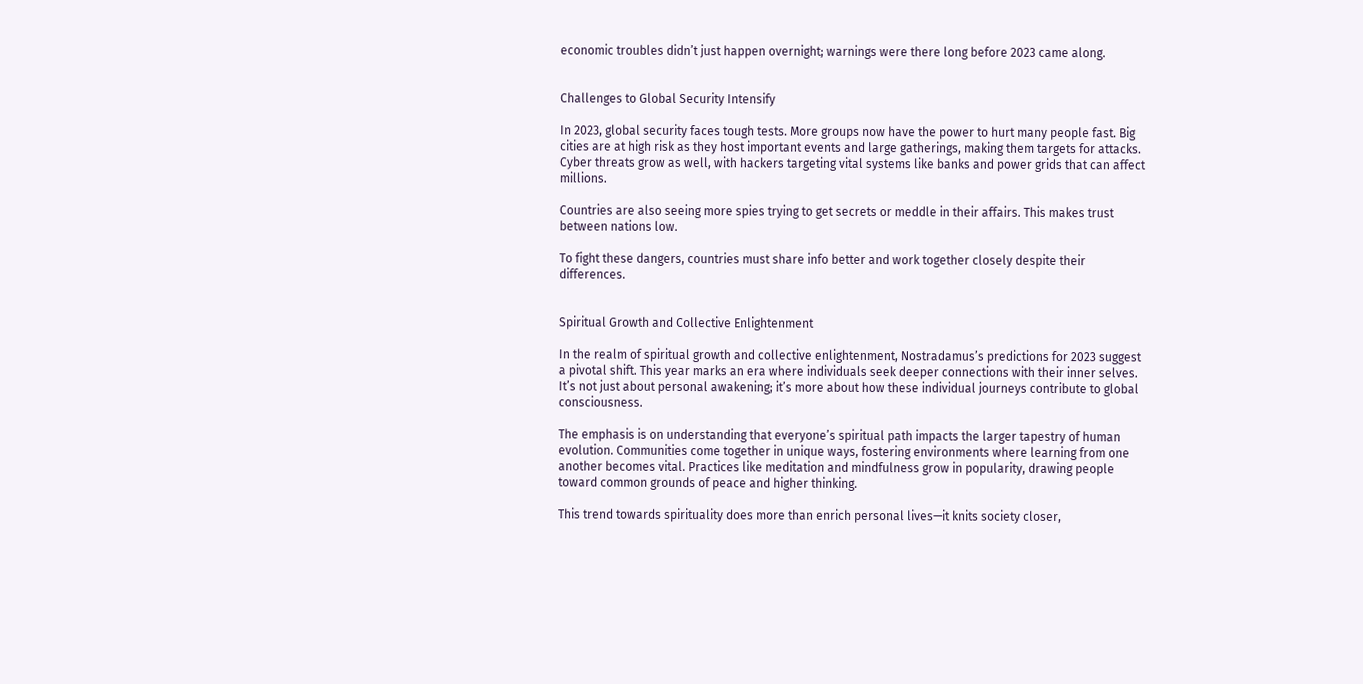economic troubles didn’t just happen overnight; warnings were there long before 2023 came along.


Challenges to Global Security Intensify

In 2023, global security faces tough tests. More groups now have the power to hurt many people fast. Big cities are at high risk as they host important events and large gatherings, making them targets for attacks. Cyber threats grow as well, with hackers targeting vital systems like banks and power grids that can affect millions.

Countries are also seeing more spies trying to get secrets or meddle in their affairs. This makes trust between nations low.

To fight these dangers, countries must share info better and work together closely despite their differences.


Spiritual Growth and Collective Enlightenment

In the realm of spiritual growth and collective enlightenment, Nostradamus’s predictions for 2023 suggest a pivotal shift. This year marks an era where individuals seek deeper connections with their inner selves. It’s not just about personal awakening; it’s more about how these individual journeys contribute to global consciousness.

The emphasis is on understanding that everyone’s spiritual path impacts the larger tapestry of human evolution. Communities come together in unique ways, fostering environments where learning from one another becomes vital. Practices like meditation and mindfulness grow in popularity, drawing people toward common grounds of peace and higher thinking.

This trend towards spirituality does more than enrich personal lives—it knits society closer,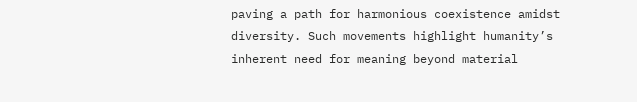paving a path for harmonious coexistence amidst diversity. Such movements highlight humanity’s inherent need for meaning beyond material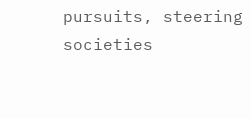pursuits, steering societies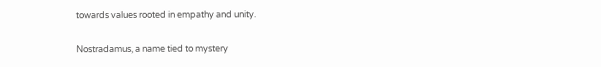towards values rooted in empathy and unity.

Nostradamus, a name tied to mystery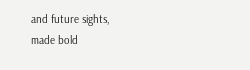and future sights, made bold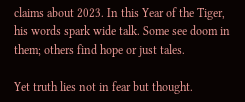claims about 2023. In this Year of the Tiger, his words spark wide talk. Some see doom in them; others find hope or just tales.

Yet truth lies not in fear but thought.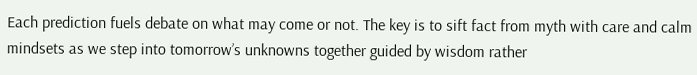Each prediction fuels debate on what may come or not. The key is to sift fact from myth with care and calm mindsets as we step into tomorrow’s unknowns together guided by wisdom rather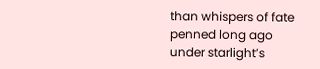than whispers of fate penned long ago under starlight’s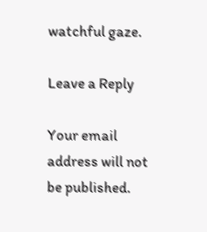watchful gaze.

Leave a Reply

Your email address will not be published.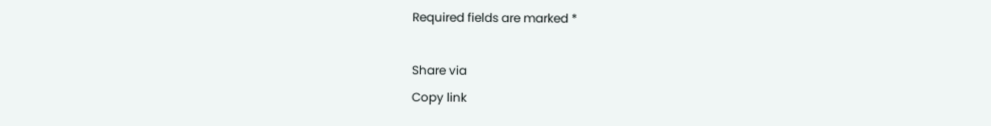Required fields are marked *

Share via
Copy link